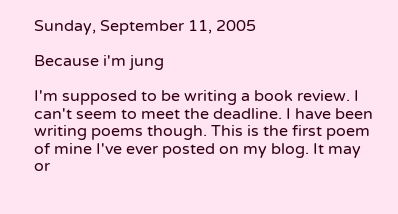Sunday, September 11, 2005

Because i'm jung

I'm supposed to be writing a book review. I can't seem to meet the deadline. I have been writing poems though. This is the first poem of mine I've ever posted on my blog. It may or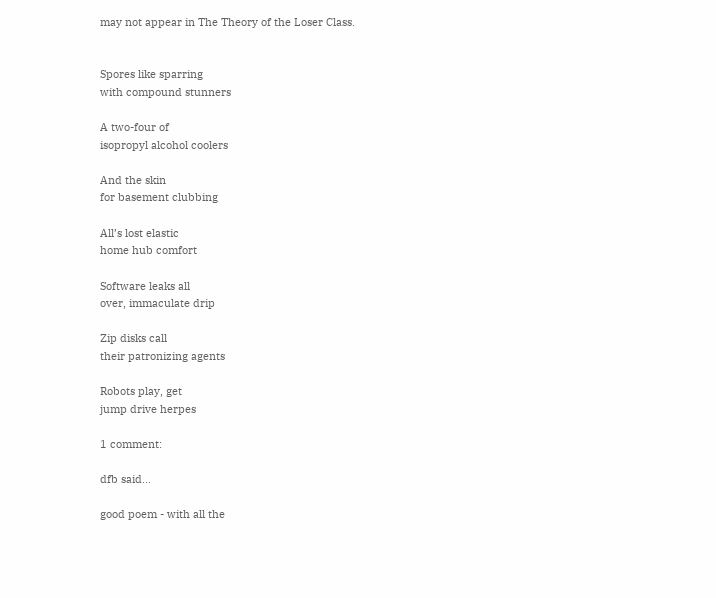may not appear in The Theory of the Loser Class.


Spores like sparring
with compound stunners

A two-four of
isopropyl alcohol coolers

And the skin
for basement clubbing

All’s lost elastic
home hub comfort

Software leaks all
over, immaculate drip

Zip disks call
their patronizing agents

Robots play, get
jump drive herpes

1 comment:

dfb said...

good poem - with all the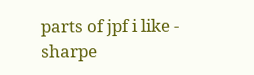parts of jpf i like - sharpe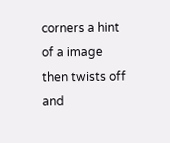corners a hint of a image then twists off and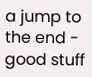a jump to the end - good stuff